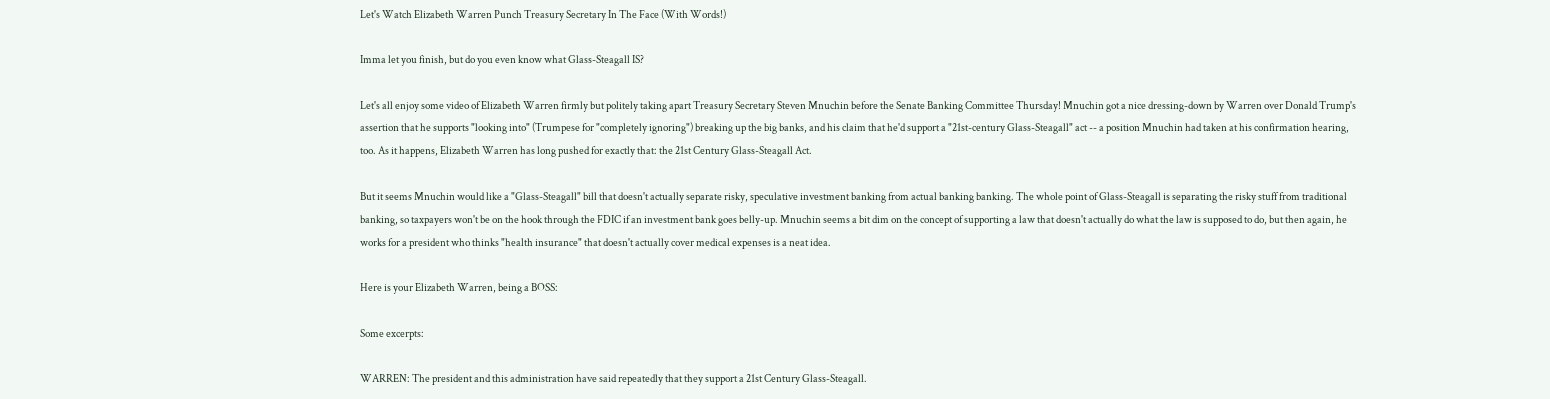Let's Watch Elizabeth Warren Punch Treasury Secretary In The Face (With Words!)

Imma let you finish, but do you even know what Glass-Steagall IS?

Let's all enjoy some video of Elizabeth Warren firmly but politely taking apart Treasury Secretary Steven Mnuchin before the Senate Banking Committee Thursday! Mnuchin got a nice dressing-down by Warren over Donald Trump's assertion that he supports "looking into" (Trumpese for "completely ignoring") breaking up the big banks, and his claim that he'd support a "21st-century Glass-Steagall" act -- a position Mnuchin had taken at his confirmation hearing, too. As it happens, Elizabeth Warren has long pushed for exactly that: the 21st Century Glass-Steagall Act.

But it seems Mnuchin would like a "Glass-Steagall" bill that doesn't actually separate risky, speculative investment banking from actual banking banking. The whole point of Glass-Steagall is separating the risky stuff from traditional banking, so taxpayers won't be on the hook through the FDIC if an investment bank goes belly-up. Mnuchin seems a bit dim on the concept of supporting a law that doesn't actually do what the law is supposed to do, but then again, he works for a president who thinks "health insurance" that doesn't actually cover medical expenses is a neat idea.

Here is your Elizabeth Warren, being a BOSS:

Some excerpts:

WARREN: The president and this administration have said repeatedly that they support a 21st Century Glass-Steagall.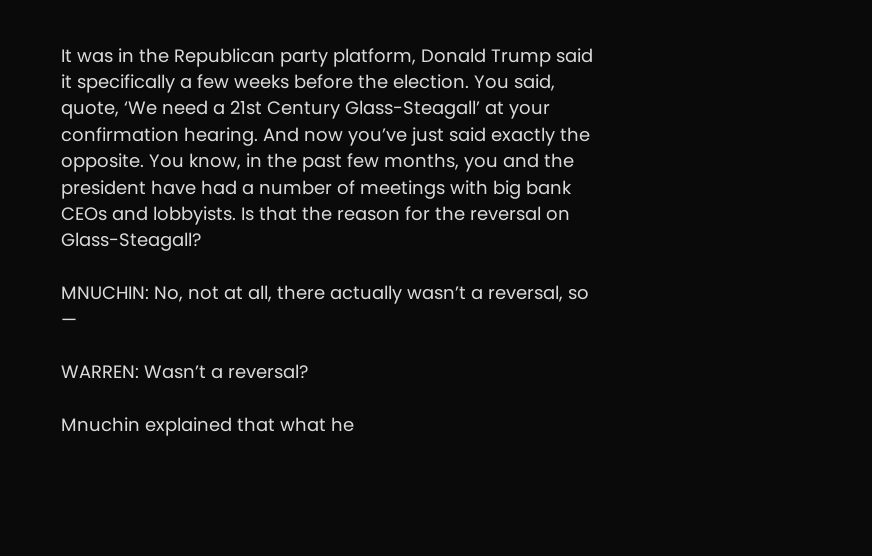It was in the Republican party platform, Donald Trump said it specifically a few weeks before the election. You said, quote, ‘We need a 21st Century Glass-Steagall’ at your confirmation hearing. And now you’ve just said exactly the opposite. You know, in the past few months, you and the president have had a number of meetings with big bank CEOs and lobbyists. Is that the reason for the reversal on Glass-Steagall?

MNUCHIN: No, not at all, there actually wasn’t a reversal, so —

WARREN: Wasn’t a reversal?

Mnuchin explained that what he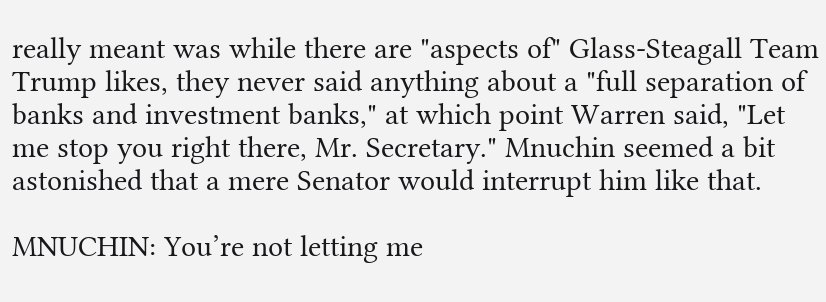really meant was while there are "aspects of" Glass-Steagall Team Trump likes, they never said anything about a "full separation of banks and investment banks," at which point Warren said, "Let me stop you right there, Mr. Secretary." Mnuchin seemed a bit astonished that a mere Senator would interrupt him like that.

MNUCHIN: You’re not letting me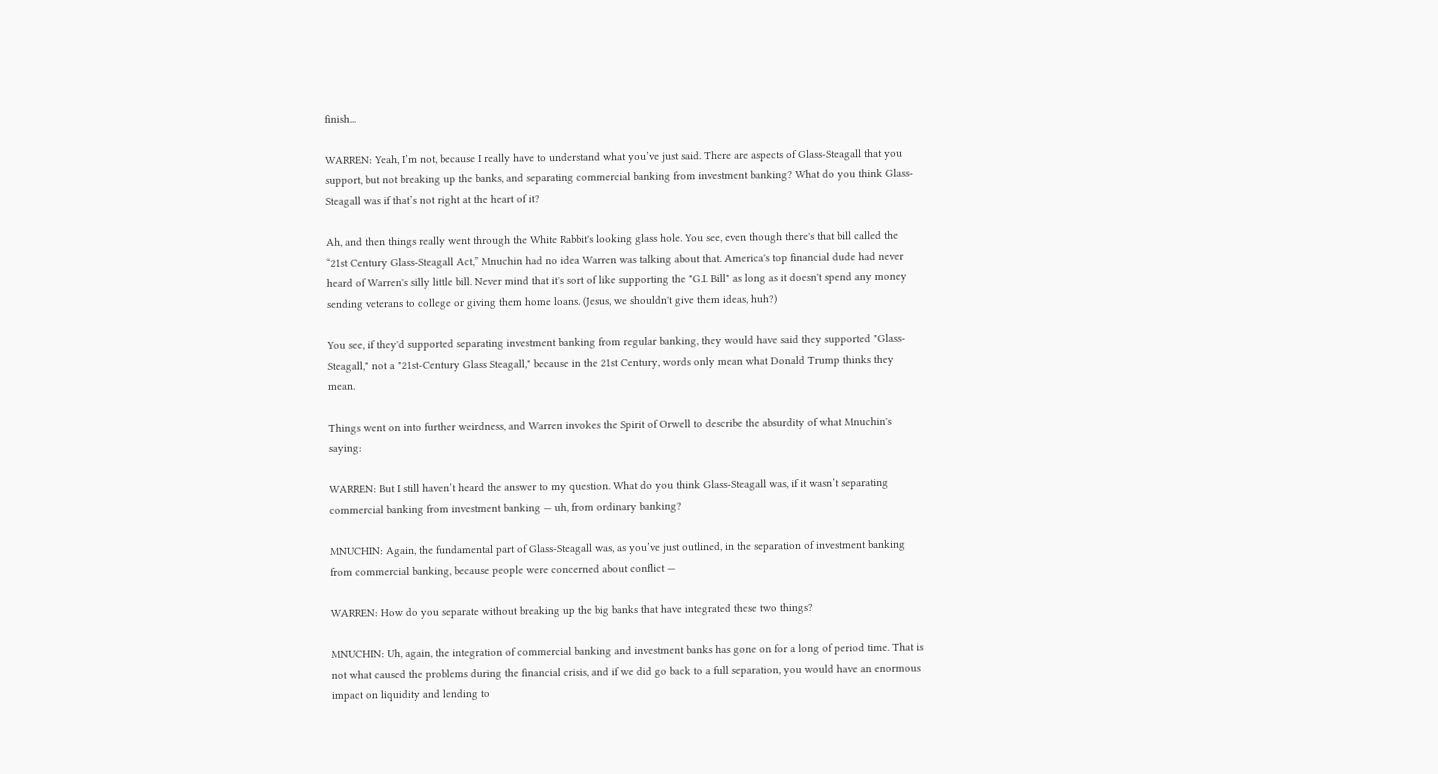finish...

WARREN: Yeah, I’m not, because I really have to understand what you’ve just said. There are aspects of Glass-Steagall that you support, but not breaking up the banks, and separating commercial banking from investment banking? What do you think Glass-Steagall was if that’s not right at the heart of it?

Ah, and then things really went through the White Rabbit's looking glass hole. You see, even though there's that bill called the “21st Century Glass-Steagall Act,” Mnuchin had no idea Warren was talking about that. America's top financial dude had never heard of Warren's silly little bill. Never mind that it's sort of like supporting the "G.I. Bill" as long as it doesn't spend any money sending veterans to college or giving them home loans. (Jesus, we shouldn't give them ideas, huh?)

You see, if they'd supported separating investment banking from regular banking, they would have said they supported "Glass-Steagall," not a "21st-Century Glass Steagall," because in the 21st Century, words only mean what Donald Trump thinks they mean.

Things went on into further weirdness, and Warren invokes the Spirit of Orwell to describe the absurdity of what Mnuchin's saying:

WARREN: But I still haven’t heard the answer to my question. What do you think Glass-Steagall was, if it wasn’t separating commercial banking from investment banking — uh, from ordinary banking?

MNUCHIN: Again, the fundamental part of Glass-Steagall was, as you’ve just outlined, in the separation of investment banking from commercial banking, because people were concerned about conflict —

WARREN: How do you separate without breaking up the big banks that have integrated these two things?

MNUCHIN: Uh, again, the integration of commercial banking and investment banks has gone on for a long of period time. That is not what caused the problems during the financial crisis, and if we did go back to a full separation, you would have an enormous impact on liquidity and lending to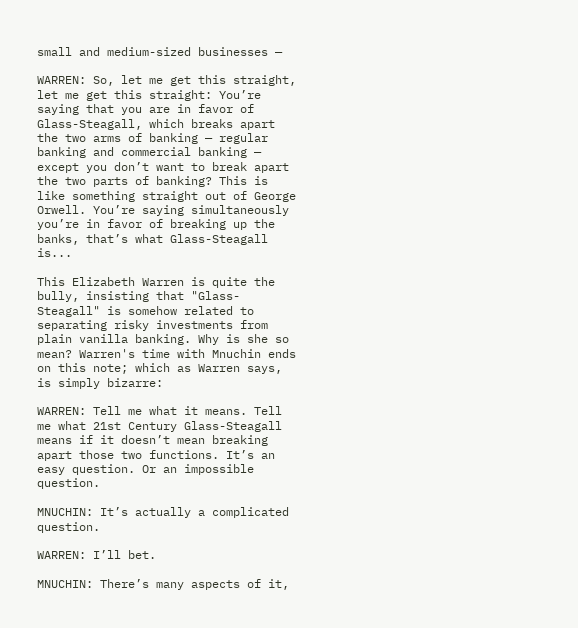small and medium-sized businesses —

WARREN: So, let me get this straight, let me get this straight: You’re saying that you are in favor of Glass-Steagall, which breaks apart the two arms of banking — regular banking and commercial banking — except you don’t want to break apart the two parts of banking? This is like something straight out of George Orwell. You’re saying simultaneously you’re in favor of breaking up the banks, that’s what Glass-Steagall is...

This Elizabeth Warren is quite the bully, insisting that "Glass-Steagall" is somehow related to separating risky investments from plain vanilla banking. Why is she so mean? Warren's time with Mnuchin ends on this note; which as Warren says, is simply bizarre:

WARREN: Tell me what it means. Tell me what 21st Century Glass-Steagall means if it doesn’t mean breaking apart those two functions. It’s an easy question. Or an impossible question.

MNUCHIN: It’s actually a complicated question.

WARREN: I’ll bet.

MNUCHIN: There’s many aspects of it,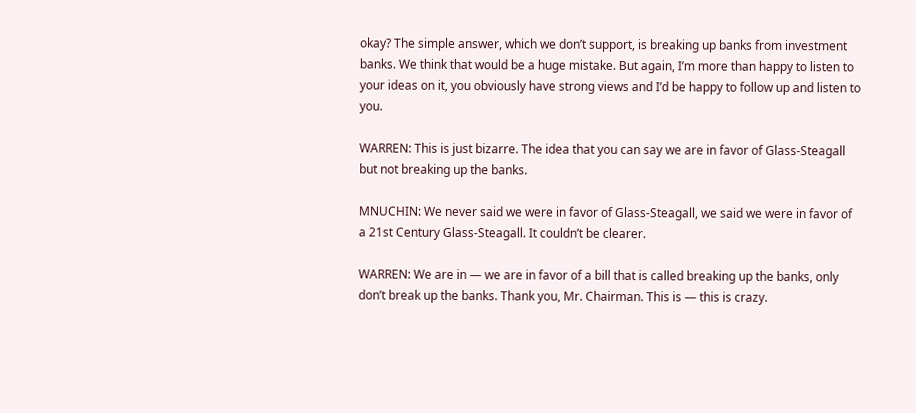okay? The simple answer, which we don’t support, is breaking up banks from investment banks. We think that would be a huge mistake. But again, I’m more than happy to listen to your ideas on it, you obviously have strong views and I’d be happy to follow up and listen to you.

WARREN: This is just bizarre. The idea that you can say we are in favor of Glass-Steagall but not breaking up the banks.

MNUCHIN: We never said we were in favor of Glass-Steagall, we said we were in favor of a 21st Century Glass-Steagall. It couldn’t be clearer.

WARREN: We are in — we are in favor of a bill that is called breaking up the banks, only don’t break up the banks. Thank you, Mr. Chairman. This is — this is crazy.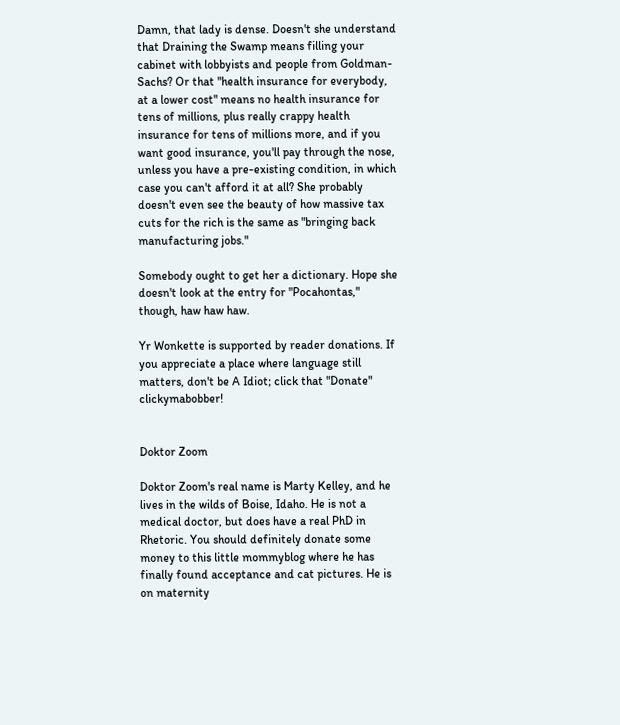Damn, that lady is dense. Doesn't she understand that Draining the Swamp means filling your cabinet with lobbyists and people from Goldman-Sachs? Or that "health insurance for everybody, at a lower cost" means no health insurance for tens of millions, plus really crappy health insurance for tens of millions more, and if you want good insurance, you'll pay through the nose, unless you have a pre-existing condition, in which case you can't afford it at all? She probably doesn't even see the beauty of how massive tax cuts for the rich is the same as "bringing back manufacturing jobs."

Somebody ought to get her a dictionary. Hope she doesn't look at the entry for "Pocahontas," though, haw haw haw.

Yr Wonkette is supported by reader donations. If you appreciate a place where language still matters, don't be A Idiot; click that "Donate" clickymabobber!


Doktor Zoom

Doktor Zoom's real name is Marty Kelley, and he lives in the wilds of Boise, Idaho. He is not a medical doctor, but does have a real PhD in Rhetoric. You should definitely donate some money to this little mommyblog where he has finally found acceptance and cat pictures. He is on maternity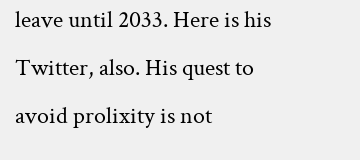leave until 2033. Here is his Twitter, also. His quest to avoid prolixity is not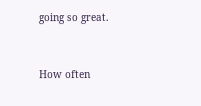going so great.


How often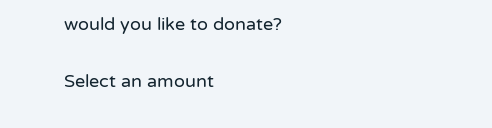would you like to donate?

Select an amount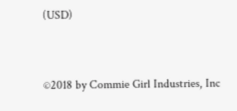(USD)


©2018 by Commie Girl Industries, Inc